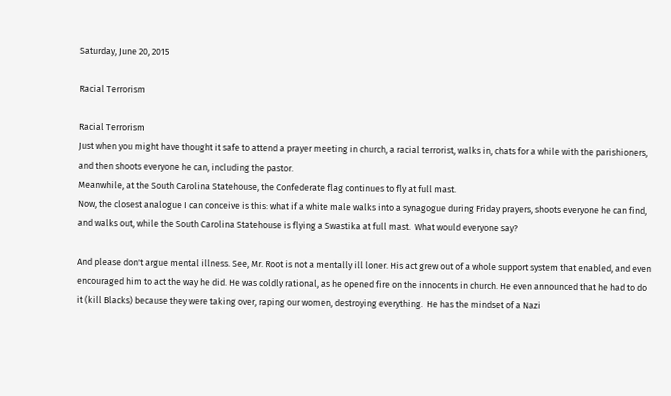Saturday, June 20, 2015

Racial Terrorism

Racial Terrorism
Just when you might have thought it safe to attend a prayer meeting in church, a racial terrorist, walks in, chats for a while with the parishioners, and then shoots everyone he can, including the pastor.
Meanwhile, at the South Carolina Statehouse, the Confederate flag continues to fly at full mast.
Now, the closest analogue I can conceive is this: what if a white male walks into a synagogue during Friday prayers, shoots everyone he can find, and walks out, while the South Carolina Statehouse is flying a Swastika at full mast.  What would everyone say?

And please don't argue mental illness. See, Mr. Root is not a mentally ill loner. His act grew out of a whole support system that enabled, and even encouraged him to act the way he did. He was coldly rational, as he opened fire on the innocents in church. He even announced that he had to do it (kill Blacks) because they were taking over, raping our women, destroying everything.  He has the mindset of a Nazi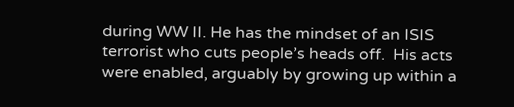during WW II. He has the mindset of an ISIS terrorist who cuts people’s heads off.  His acts were enabled, arguably by growing up within a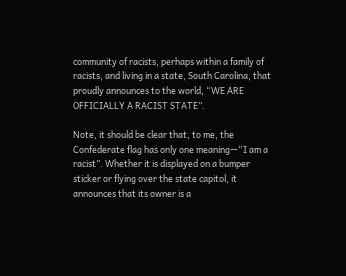community of racists, perhaps within a family of racists, and living in a state, South Carolina, that proudly announces to the world, “WE ARE OFFICIALLY A RACIST STATE”.

Note, it should be clear that, to me, the Confederate flag has only one meaning—“I am a racist”. Whether it is displayed on a bumper sticker or flying over the state capitol, it announces that its owner is a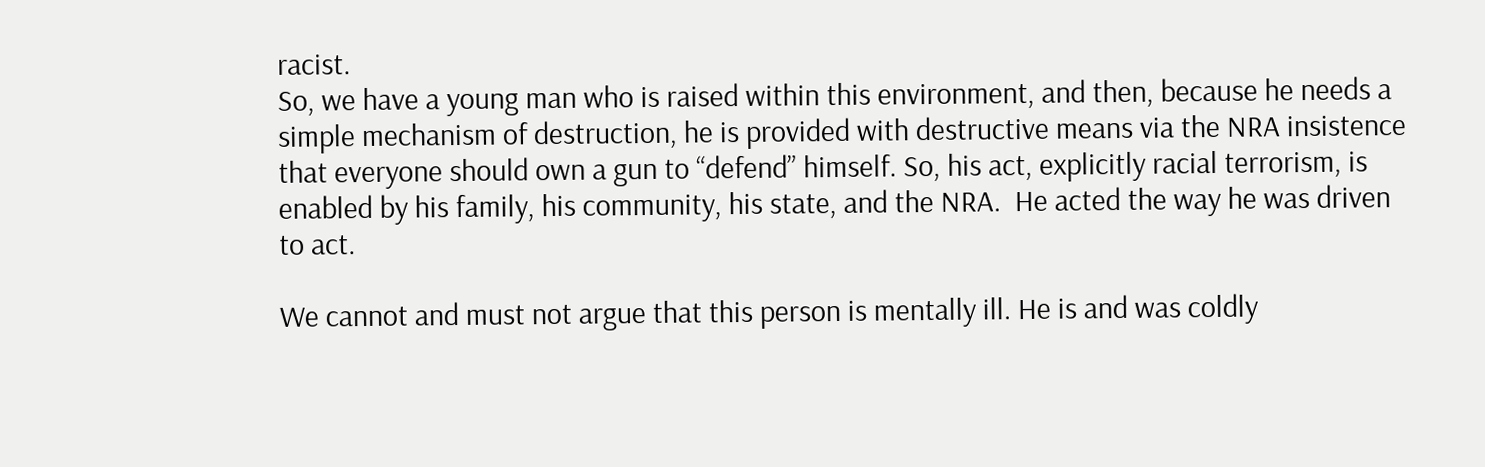racist.
So, we have a young man who is raised within this environment, and then, because he needs a simple mechanism of destruction, he is provided with destructive means via the NRA insistence that everyone should own a gun to “defend” himself. So, his act, explicitly racial terrorism, is enabled by his family, his community, his state, and the NRA.  He acted the way he was driven to act.

We cannot and must not argue that this person is mentally ill. He is and was coldly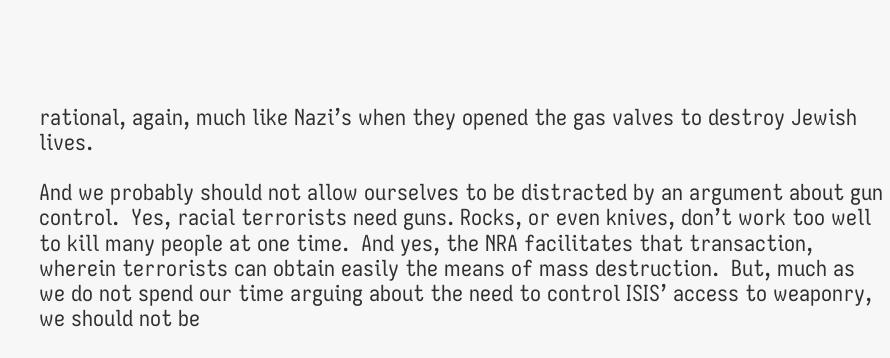rational, again, much like Nazi’s when they opened the gas valves to destroy Jewish lives.

And we probably should not allow ourselves to be distracted by an argument about gun control.  Yes, racial terrorists need guns. Rocks, or even knives, don’t work too well to kill many people at one time.  And yes, the NRA facilitates that transaction, wherein terrorists can obtain easily the means of mass destruction.  But, much as we do not spend our time arguing about the need to control ISIS’ access to weaponry, we should not be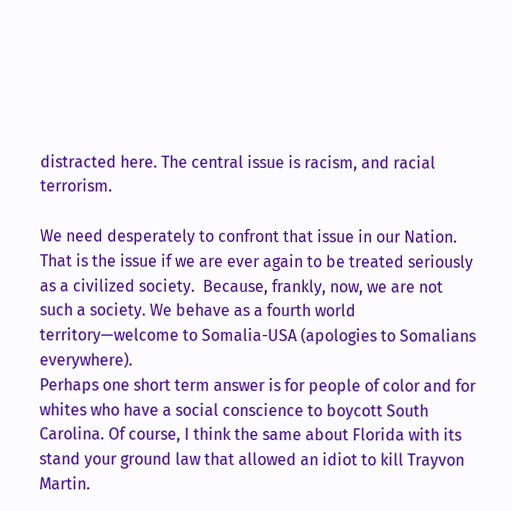distracted here. The central issue is racism, and racial terrorism.

We need desperately to confront that issue in our Nation.  That is the issue if we are ever again to be treated seriously as a civilized society.  Because, frankly, now, we are not such a society. We behave as a fourth world territory—welcome to Somalia-USA (apologies to Somalians everywhere).
Perhaps one short term answer is for people of color and for whites who have a social conscience to boycott South Carolina. Of course, I think the same about Florida with its stand your ground law that allowed an idiot to kill Trayvon Martin.